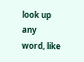look up any word, like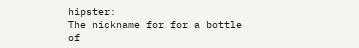hipster:
The nickname for for a bottle of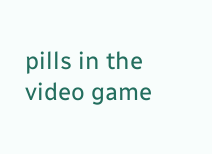pills in the video game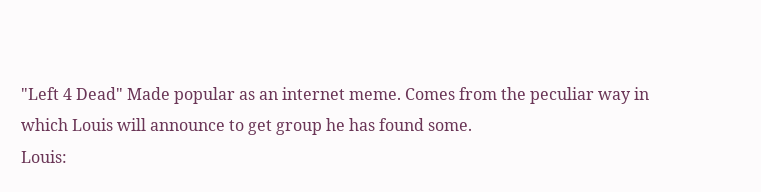"Left 4 Dead" Made popular as an internet meme. Comes from the peculiar way in which Louis will announce to get group he has found some.
Louis: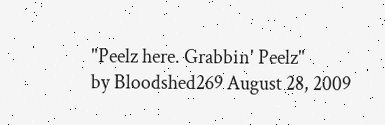"Peelz here. Grabbin' Peelz"
by Bloodshed269 August 28, 2009